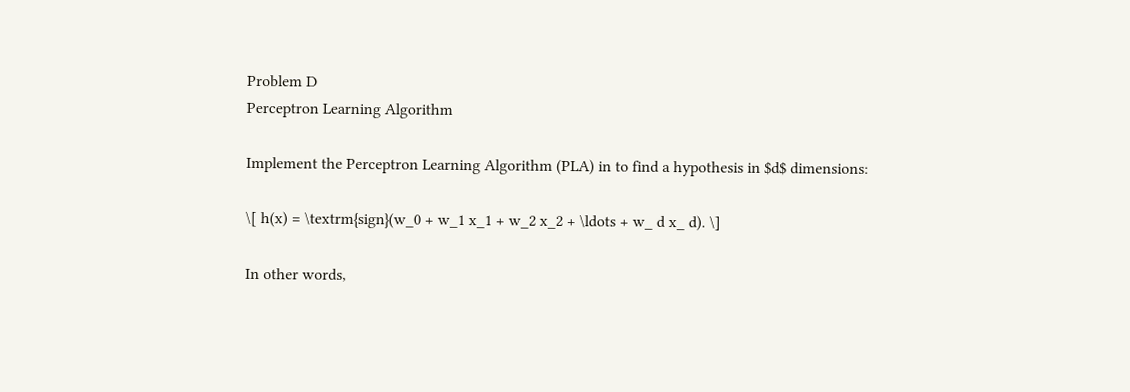Problem D
Perceptron Learning Algorithm

Implement the Perceptron Learning Algorithm (PLA) in to find a hypothesis in $d$ dimensions:

\[ h(x) = \textrm{sign}(w_0 + w_1 x_1 + w_2 x_2 + \ldots + w_ d x_ d). \]

In other words,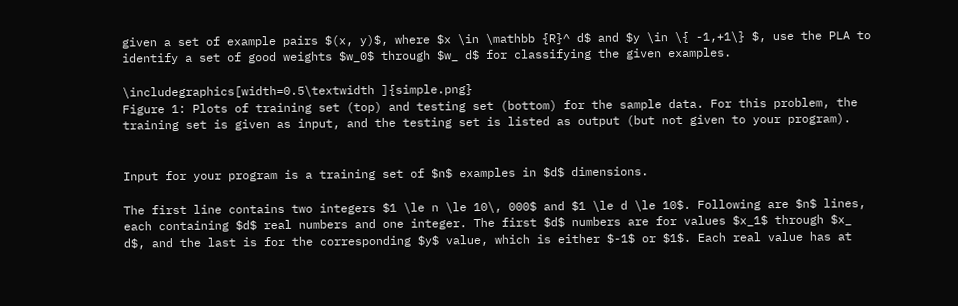given a set of example pairs $(x, y)$, where $x \in \mathbb {R}^ d$ and $y \in \{ -1,+1\} $, use the PLA to identify a set of good weights $w_0$ through $w_ d$ for classifying the given examples.

\includegraphics[width=0.5\textwidth ]{simple.png}
Figure 1: Plots of training set (top) and testing set (bottom) for the sample data. For this problem, the training set is given as input, and the testing set is listed as output (but not given to your program).


Input for your program is a training set of $n$ examples in $d$ dimensions.

The first line contains two integers $1 \le n \le 10\, 000$ and $1 \le d \le 10$. Following are $n$ lines, each containing $d$ real numbers and one integer. The first $d$ numbers are for values $x_1$ through $x_ d$, and the last is for the corresponding $y$ value, which is either $-1$ or $1$. Each real value has at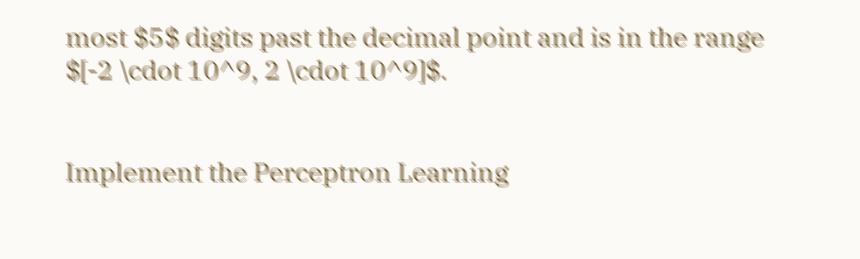most $5$ digits past the decimal point and is in the range $[-2 \cdot 10^9, 2 \cdot 10^9]$.


Implement the Perceptron Learning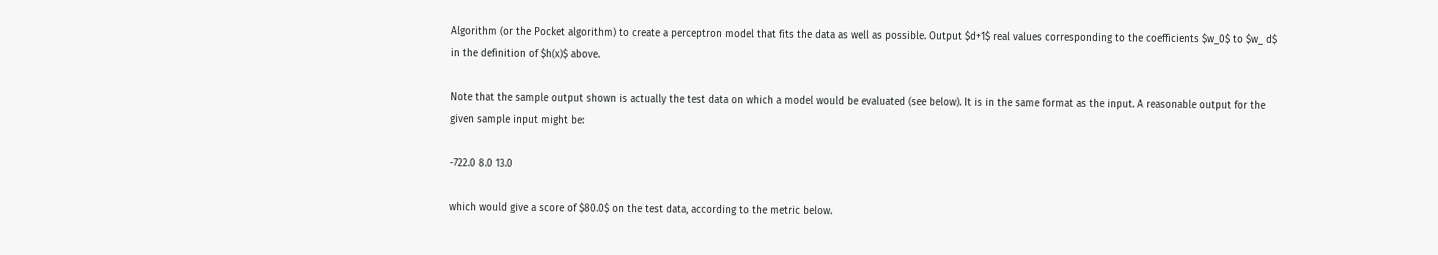Algorithm (or the Pocket algorithm) to create a perceptron model that fits the data as well as possible. Output $d+1$ real values corresponding to the coefficients $w_0$ to $w_ d$ in the definition of $h(x)$ above.

Note that the sample output shown is actually the test data on which a model would be evaluated (see below). It is in the same format as the input. A reasonable output for the given sample input might be:

-722.0 8.0 13.0

which would give a score of $80.0$ on the test data, according to the metric below.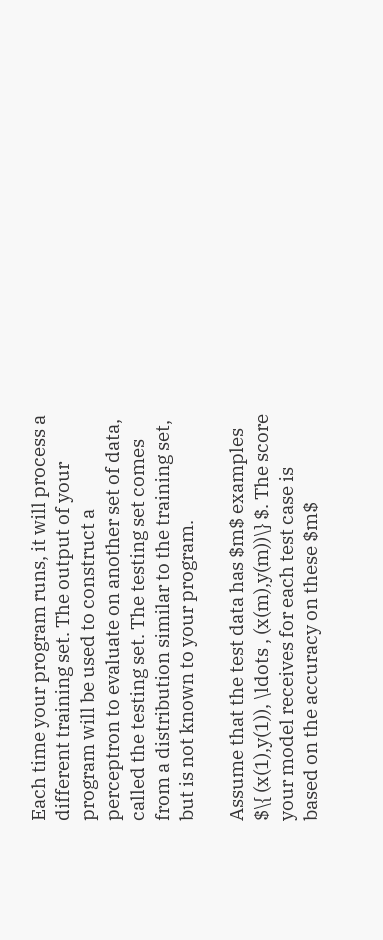Each time your program runs, it will process a different training set. The output of your program will be used to construct a perceptron to evaluate on another set of data, called the testing set. The testing set comes from a distribution similar to the training set, but is not known to your program.

Assume that the test data has $m$ examples $\{ (x(1),y(1)), \ldots , (x(m),y(m))\} $. The score your model receives for each test case is based on the accuracy on these $m$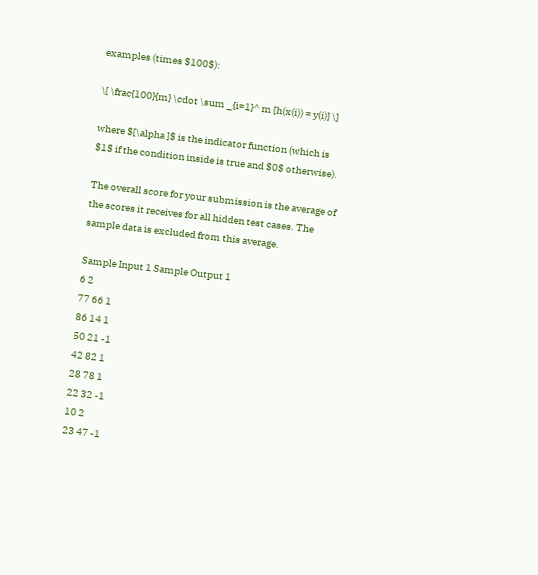examples (times $100$):

\[ \frac{100}{m} \cdot \sum _{i=1}^ m [h(x(i)) = y(i)] \]

where $[\alpha ]$ is the indicator function (which is $1$ if the condition inside is true and $0$ otherwise).

The overall score for your submission is the average of the scores it receives for all hidden test cases. The sample data is excluded from this average.

Sample Input 1 Sample Output 1
6 2
77 66 1
86 14 1
50 21 -1
42 82 1
28 78 1
22 32 -1
10 2
23 47 -1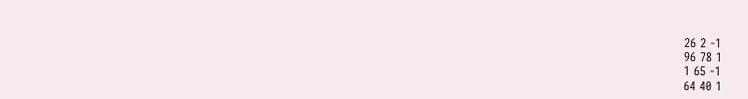26 2 -1
96 78 1
1 65 -1
64 40 1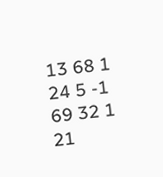13 68 1
24 5 -1
69 32 1
21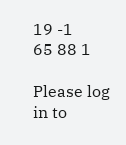19 -1
65 88 1

Please log in to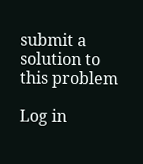submit a solution to this problem

Log in